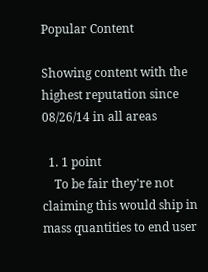Popular Content

Showing content with the highest reputation since 08/26/14 in all areas

  1. 1 point
    To be fair they're not claiming this would ship in mass quantities to end user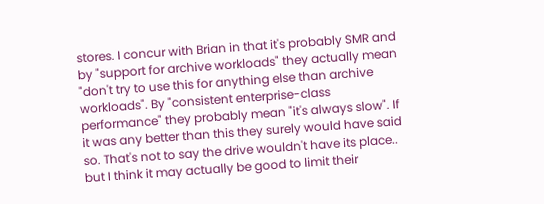stores. I concur with Brian in that it's probably SMR and by "support for archive workloads" they actually mean "don't try to use this for anything else than archive workloads". By "consistent enterprise-class performance" they probably mean "it's always slow". If it was any better than this they surely would have said so. That's not to say the drive wouldn't have its place.. but I think it may actually be good to limit their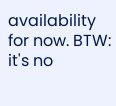availability for now. BTW: it's no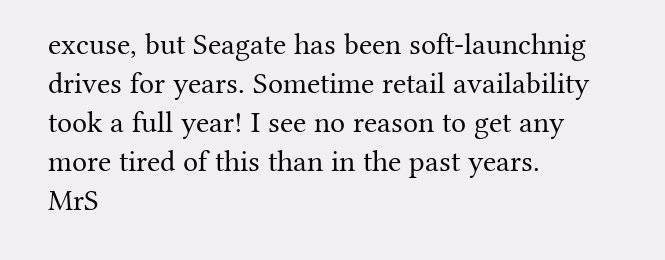excuse, but Seagate has been soft-launchnig drives for years. Sometime retail availability took a full year! I see no reason to get any more tired of this than in the past years. MrS